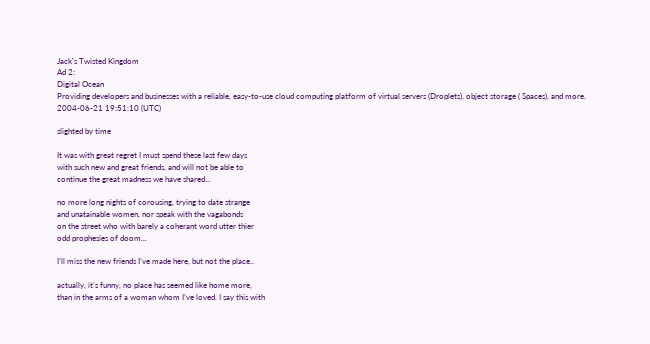Jack's Twisted Kingdom
Ad 2:
Digital Ocean
Providing developers and businesses with a reliable, easy-to-use cloud computing platform of virtual servers (Droplets), object storage ( Spaces), and more.
2004-06-21 19:51:10 (UTC)

slighted by time

It was with great regret I must spend these last few days
with such new and great friends, and will not be able to
continue the great madness we have shared...

no more long nights of corousing, trying to date strange
and unatainable women, nor speak with the vagabonds
on the street who with barely a coherant word utter thier
odd prophesies of doom...

I’ll miss the new friends I’ve made here, but not the place..

actually, it’s funny, no place has seemed like home more,
than in the arms of a woman whom I’ve loved. I say this with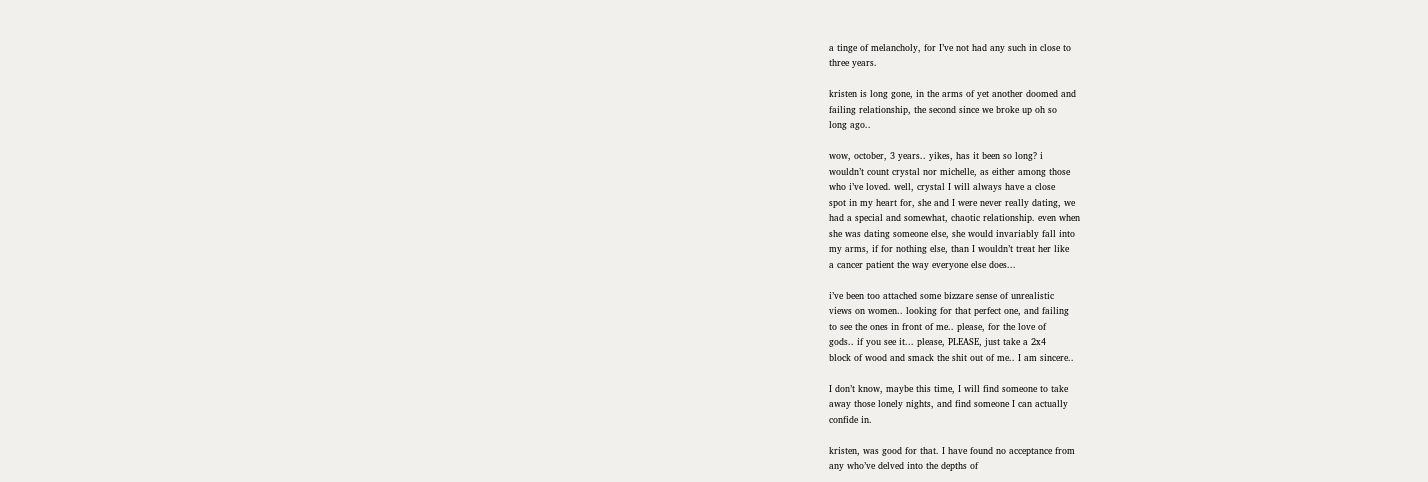a tinge of melancholy, for I’ve not had any such in close to
three years.

kristen is long gone, in the arms of yet another doomed and
failing relationship, the second since we broke up oh so
long ago..

wow, october, 3 years.. yikes, has it been so long? i
wouldn’t count crystal nor michelle, as either among those
who i’ve loved. well, crystal I will always have a close
spot in my heart for, she and I were never really dating, we
had a special and somewhat, chaotic relationship. even when
she was dating someone else, she would invariably fall into
my arms, if for nothing else, than I wouldn’t treat her like
a cancer patient the way everyone else does...

i’ve been too attached some bizzare sense of unrealistic
views on women.. looking for that perfect one, and failing
to see the ones in front of me.. please, for the love of
gods.. if you see it... please, PLEASE, just take a 2x4
block of wood and smack the shit out of me.. I am sincere..

I don’t know, maybe this time, I will find someone to take
away those lonely nights, and find someone I can actually
confide in.

kristen, was good for that. I have found no acceptance from
any who’ve delved into the depths of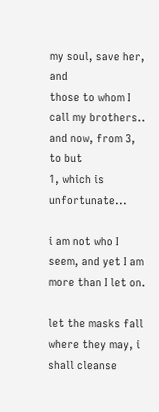my soul, save her, and
those to whom I call my brothers.. and now, from 3, to but
1, which is unfortunate...

i am not who I seem, and yet I am more than I let on.

let the masks fall where they may, i shall cleanse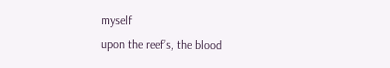myself
upon the reef’s, the blood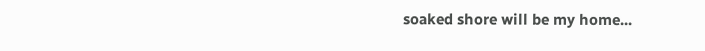soaked shore will be my home...